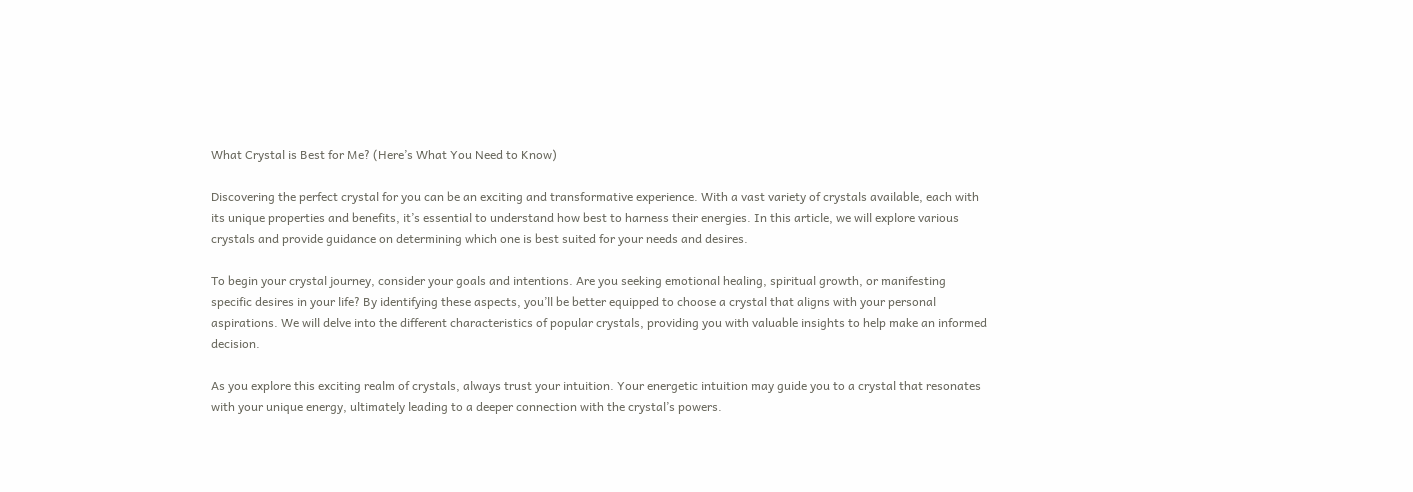What Crystal is Best for Me? (Here’s What You Need to Know)

Discovering the perfect crystal for you can be an exciting and transformative experience. With a vast variety of crystals available, each with its unique properties and benefits, it’s essential to understand how best to harness their energies. In this article, we will explore various crystals and provide guidance on determining which one is best suited for your needs and desires.

To begin your crystal journey, consider your goals and intentions. Are you seeking emotional healing, spiritual growth, or manifesting specific desires in your life? By identifying these aspects, you’ll be better equipped to choose a crystal that aligns with your personal aspirations. We will delve into the different characteristics of popular crystals, providing you with valuable insights to help make an informed decision.

As you explore this exciting realm of crystals, always trust your intuition. Your energetic intuition may guide you to a crystal that resonates with your unique energy, ultimately leading to a deeper connection with the crystal’s powers.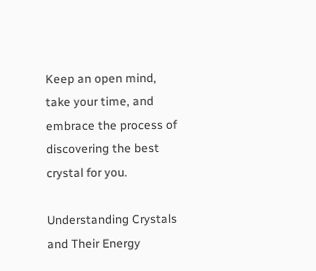Keep an open mind, take your time, and embrace the process of discovering the best crystal for you.

Understanding Crystals and Their Energy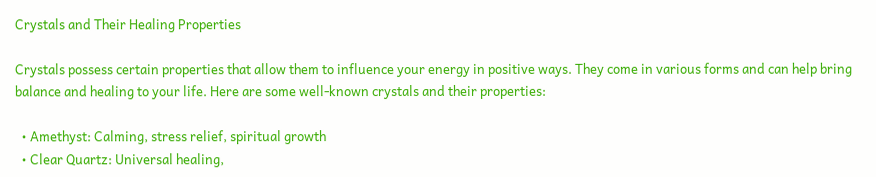Crystals and Their Healing Properties

Crystals possess certain properties that allow them to influence your energy in positive ways. They come in various forms and can help bring balance and healing to your life. Here are some well-known crystals and their properties:

  • Amethyst: Calming, stress relief, spiritual growth
  • Clear Quartz: Universal healing,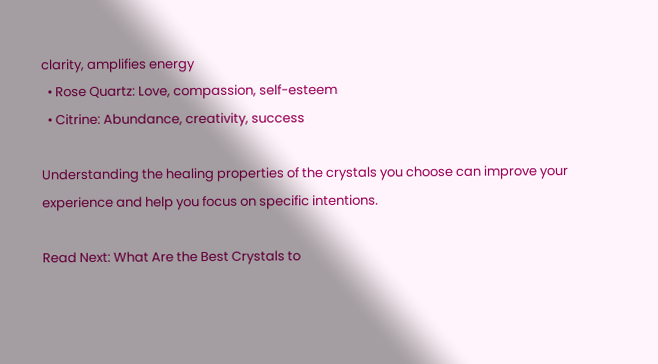clarity, amplifies energy
  • Rose Quartz: Love, compassion, self-esteem
  • Citrine: Abundance, creativity, success

Understanding the healing properties of the crystals you choose can improve your experience and help you focus on specific intentions.

Read Next: What Are the Best Crystals to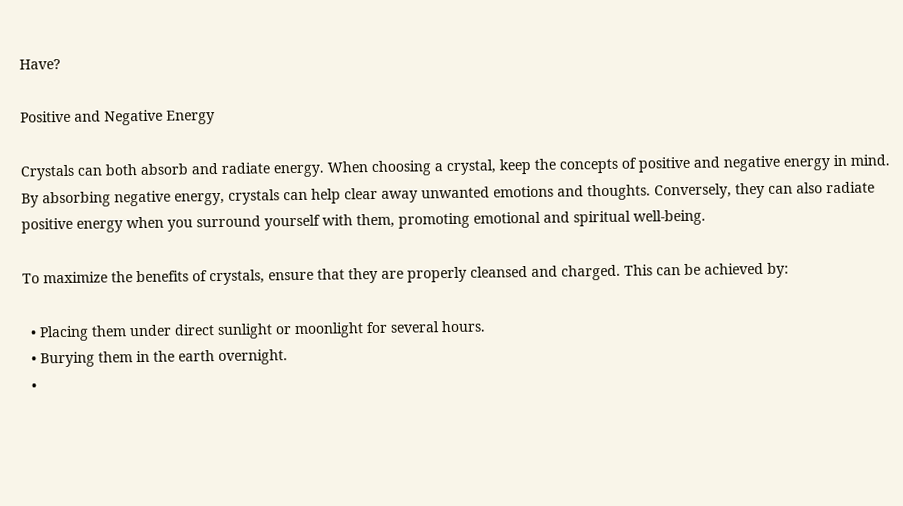Have?

Positive and Negative Energy

Crystals can both absorb and radiate energy. When choosing a crystal, keep the concepts of positive and negative energy in mind. By absorbing negative energy, crystals can help clear away unwanted emotions and thoughts. Conversely, they can also radiate positive energy when you surround yourself with them, promoting emotional and spiritual well-being.

To maximize the benefits of crystals, ensure that they are properly cleansed and charged. This can be achieved by:

  • Placing them under direct sunlight or moonlight for several hours.
  • Burying them in the earth overnight.
  •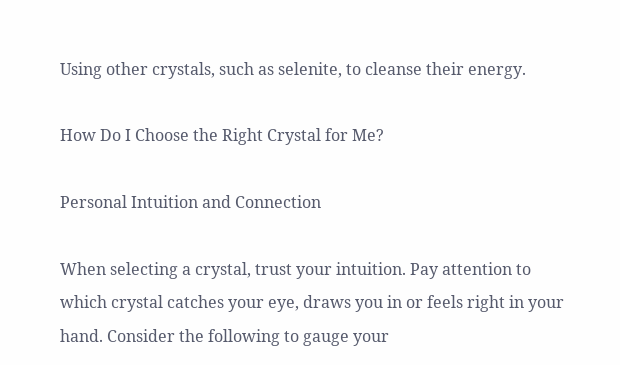Using other crystals, such as selenite, to cleanse their energy.

How Do I Choose the Right Crystal for Me?

Personal Intuition and Connection

When selecting a crystal, trust your intuition. Pay attention to which crystal catches your eye, draws you in or feels right in your hand. Consider the following to gauge your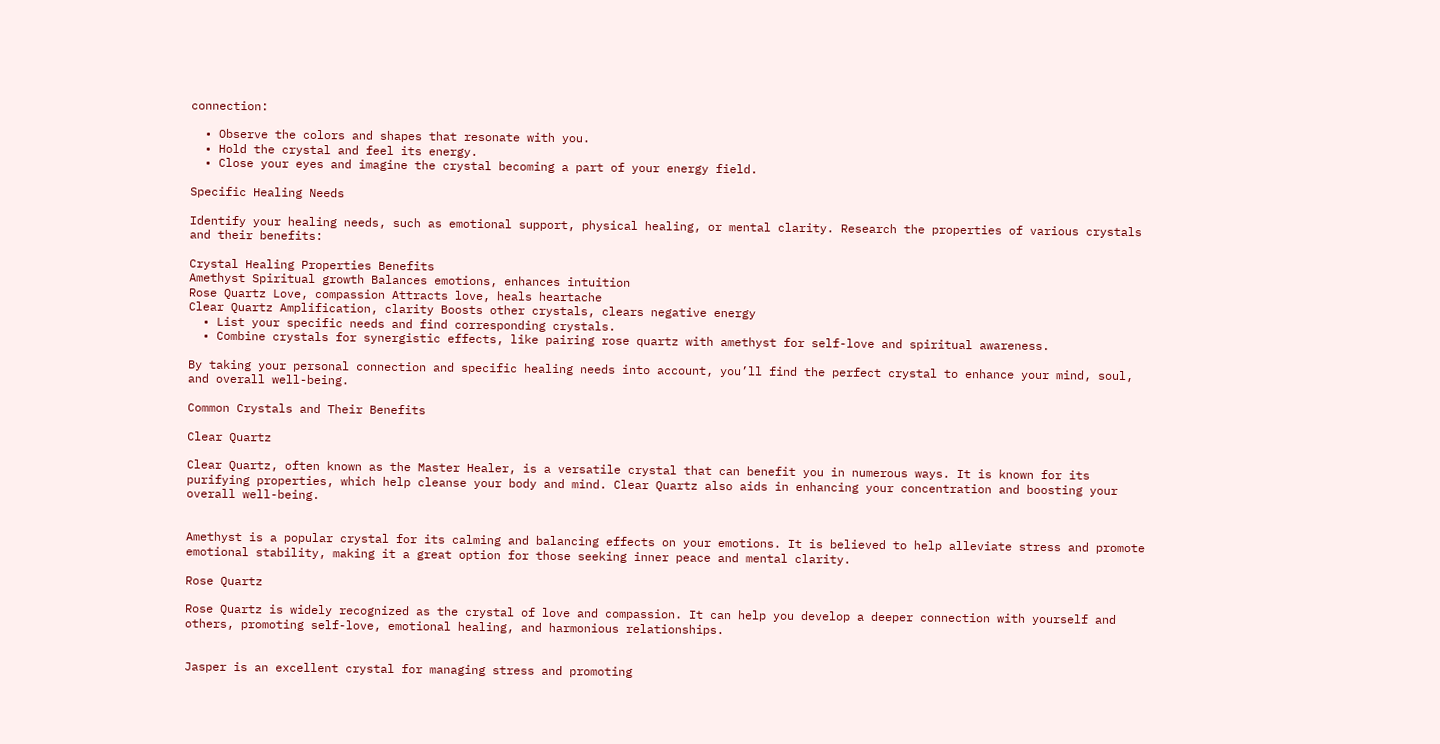connection:

  • Observe the colors and shapes that resonate with you.
  • Hold the crystal and feel its energy.
  • Close your eyes and imagine the crystal becoming a part of your energy field.

Specific Healing Needs

Identify your healing needs, such as emotional support, physical healing, or mental clarity. Research the properties of various crystals and their benefits:

Crystal Healing Properties Benefits
Amethyst Spiritual growth Balances emotions, enhances intuition
Rose Quartz Love, compassion Attracts love, heals heartache
Clear Quartz Amplification, clarity Boosts other crystals, clears negative energy
  • List your specific needs and find corresponding crystals.
  • Combine crystals for synergistic effects, like pairing rose quartz with amethyst for self-love and spiritual awareness.

By taking your personal connection and specific healing needs into account, you’ll find the perfect crystal to enhance your mind, soul, and overall well-being.

Common Crystals and Their Benefits

Clear Quartz

Clear Quartz, often known as the Master Healer, is a versatile crystal that can benefit you in numerous ways. It is known for its purifying properties, which help cleanse your body and mind. Clear Quartz also aids in enhancing your concentration and boosting your overall well-being.


Amethyst is a popular crystal for its calming and balancing effects on your emotions. It is believed to help alleviate stress and promote emotional stability, making it a great option for those seeking inner peace and mental clarity.

Rose Quartz

Rose Quartz is widely recognized as the crystal of love and compassion. It can help you develop a deeper connection with yourself and others, promoting self-love, emotional healing, and harmonious relationships.


Jasper is an excellent crystal for managing stress and promoting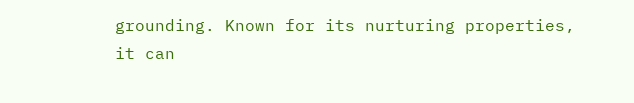grounding. Known for its nurturing properties, it can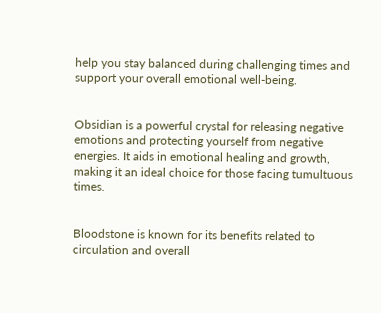help you stay balanced during challenging times and support your overall emotional well-being.


Obsidian is a powerful crystal for releasing negative emotions and protecting yourself from negative energies. It aids in emotional healing and growth, making it an ideal choice for those facing tumultuous times.


Bloodstone is known for its benefits related to circulation and overall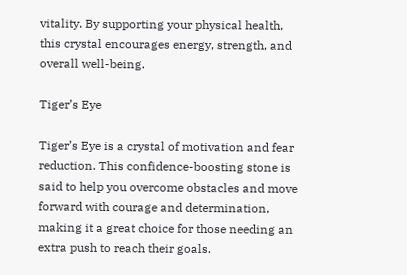vitality. By supporting your physical health, this crystal encourages energy, strength, and overall well-being.

Tiger’s Eye

Tiger’s Eye is a crystal of motivation and fear reduction. This confidence-boosting stone is said to help you overcome obstacles and move forward with courage and determination, making it a great choice for those needing an extra push to reach their goals.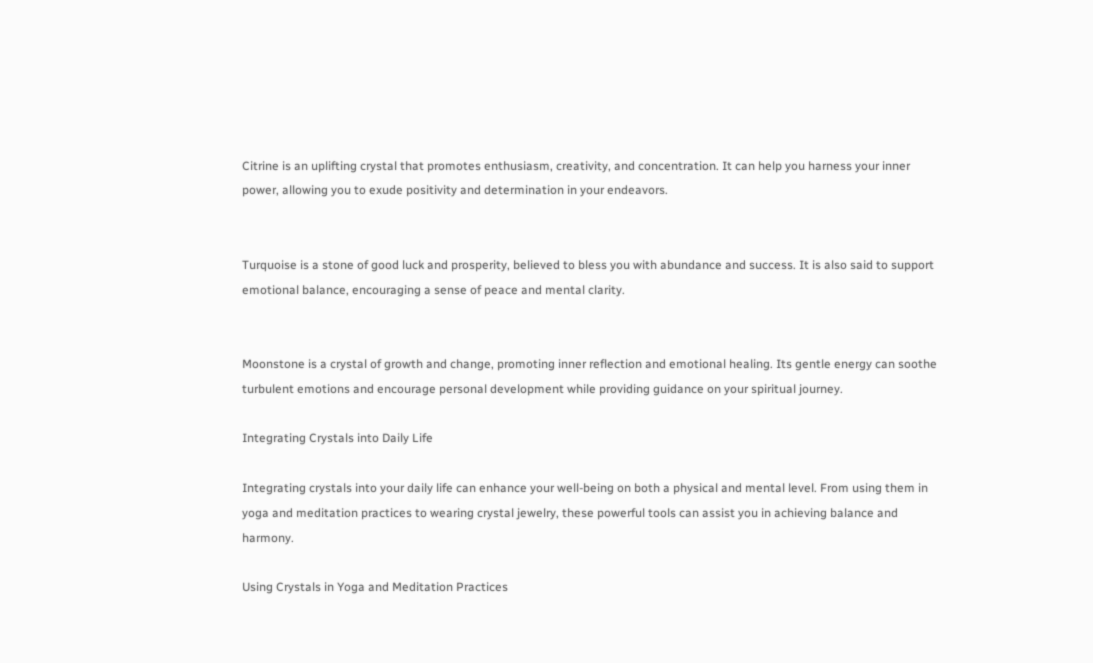Citrine is an uplifting crystal that promotes enthusiasm, creativity, and concentration. It can help you harness your inner power, allowing you to exude positivity and determination in your endeavors.


Turquoise is a stone of good luck and prosperity, believed to bless you with abundance and success. It is also said to support emotional balance, encouraging a sense of peace and mental clarity.


Moonstone is a crystal of growth and change, promoting inner reflection and emotional healing. Its gentle energy can soothe turbulent emotions and encourage personal development while providing guidance on your spiritual journey.

Integrating Crystals into Daily Life

Integrating crystals into your daily life can enhance your well-being on both a physical and mental level. From using them in yoga and meditation practices to wearing crystal jewelry, these powerful tools can assist you in achieving balance and harmony.

Using Crystals in Yoga and Meditation Practices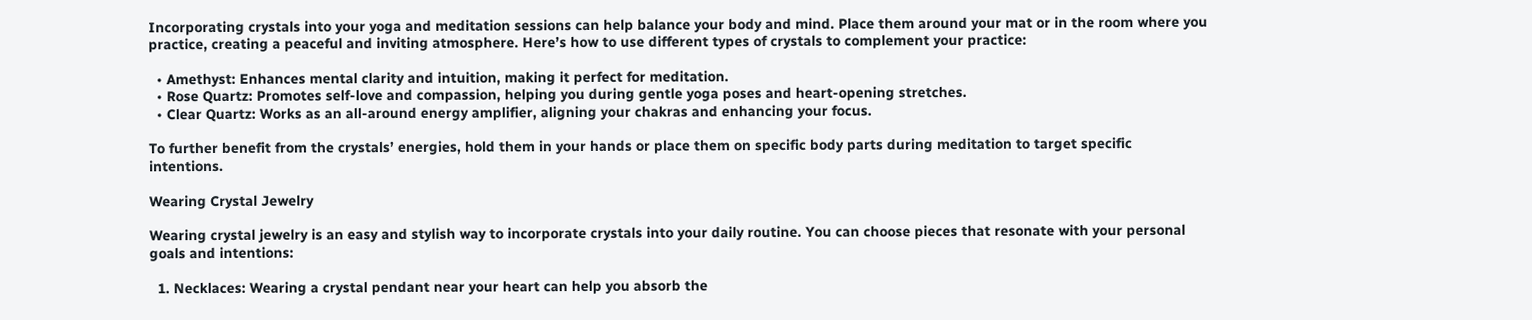Incorporating crystals into your yoga and meditation sessions can help balance your body and mind. Place them around your mat or in the room where you practice, creating a peaceful and inviting atmosphere. Here’s how to use different types of crystals to complement your practice:

  • Amethyst: Enhances mental clarity and intuition, making it perfect for meditation.
  • Rose Quartz: Promotes self-love and compassion, helping you during gentle yoga poses and heart-opening stretches.
  • Clear Quartz: Works as an all-around energy amplifier, aligning your chakras and enhancing your focus.

To further benefit from the crystals’ energies, hold them in your hands or place them on specific body parts during meditation to target specific intentions.

Wearing Crystal Jewelry

Wearing crystal jewelry is an easy and stylish way to incorporate crystals into your daily routine. You can choose pieces that resonate with your personal goals and intentions:

  1. Necklaces: Wearing a crystal pendant near your heart can help you absorb the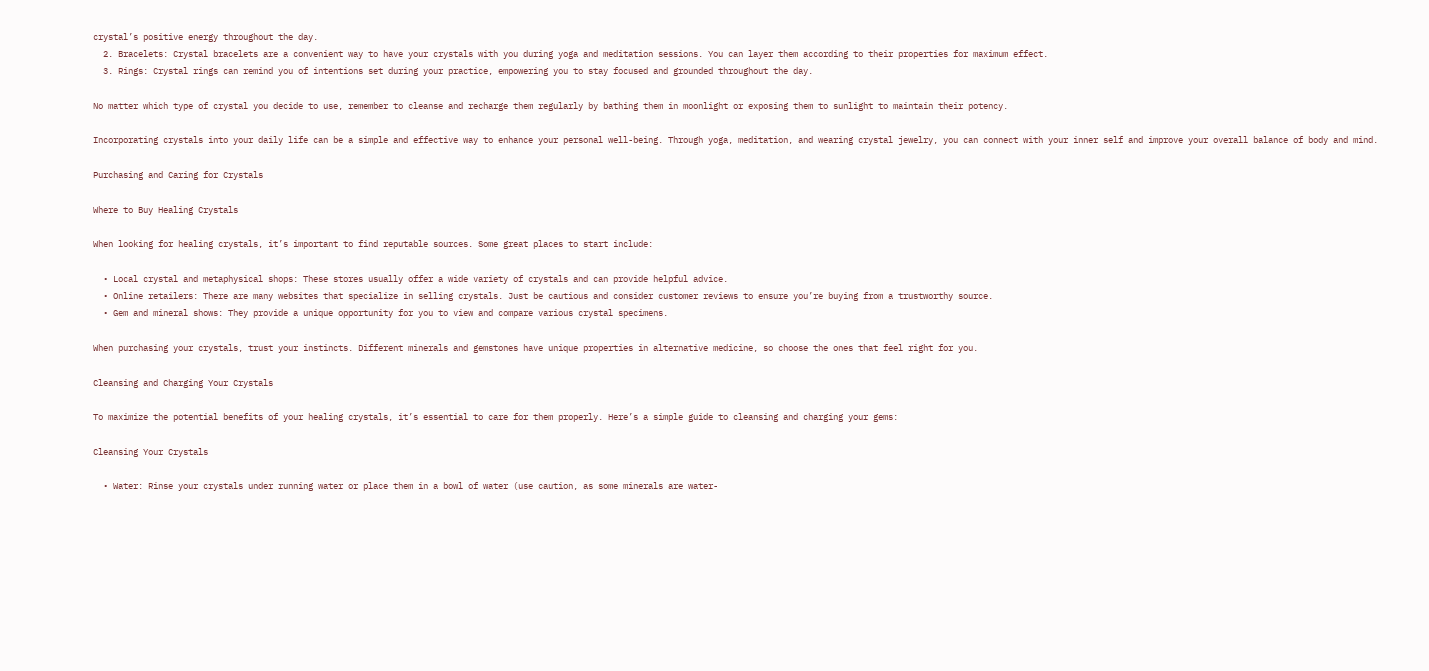crystal’s positive energy throughout the day.
  2. Bracelets: Crystal bracelets are a convenient way to have your crystals with you during yoga and meditation sessions. You can layer them according to their properties for maximum effect.
  3. Rings: Crystal rings can remind you of intentions set during your practice, empowering you to stay focused and grounded throughout the day.

No matter which type of crystal you decide to use, remember to cleanse and recharge them regularly by bathing them in moonlight or exposing them to sunlight to maintain their potency.

Incorporating crystals into your daily life can be a simple and effective way to enhance your personal well-being. Through yoga, meditation, and wearing crystal jewelry, you can connect with your inner self and improve your overall balance of body and mind.

Purchasing and Caring for Crystals

Where to Buy Healing Crystals

When looking for healing crystals, it’s important to find reputable sources. Some great places to start include:

  • Local crystal and metaphysical shops: These stores usually offer a wide variety of crystals and can provide helpful advice.
  • Online retailers: There are many websites that specialize in selling crystals. Just be cautious and consider customer reviews to ensure you’re buying from a trustworthy source.
  • Gem and mineral shows: They provide a unique opportunity for you to view and compare various crystal specimens.

When purchasing your crystals, trust your instincts. Different minerals and gemstones have unique properties in alternative medicine, so choose the ones that feel right for you.

Cleansing and Charging Your Crystals

To maximize the potential benefits of your healing crystals, it’s essential to care for them properly. Here’s a simple guide to cleansing and charging your gems:

Cleansing Your Crystals

  • Water: Rinse your crystals under running water or place them in a bowl of water (use caution, as some minerals are water-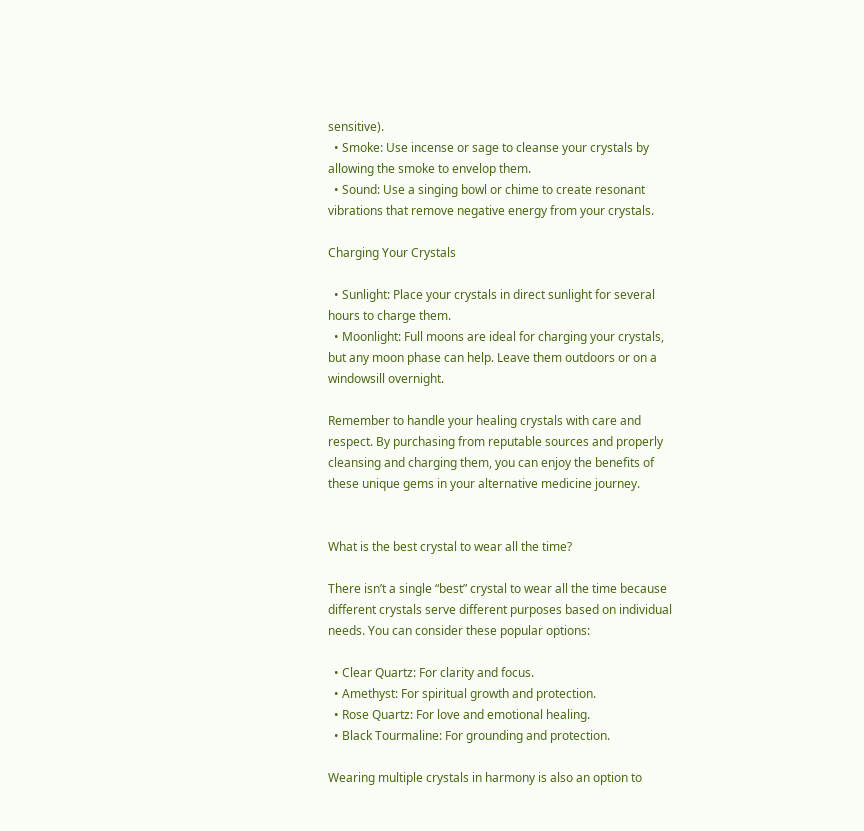sensitive).
  • Smoke: Use incense or sage to cleanse your crystals by allowing the smoke to envelop them.
  • Sound: Use a singing bowl or chime to create resonant vibrations that remove negative energy from your crystals.

Charging Your Crystals

  • Sunlight: Place your crystals in direct sunlight for several hours to charge them.
  • Moonlight: Full moons are ideal for charging your crystals, but any moon phase can help. Leave them outdoors or on a windowsill overnight.

Remember to handle your healing crystals with care and respect. By purchasing from reputable sources and properly cleansing and charging them, you can enjoy the benefits of these unique gems in your alternative medicine journey.


What is the best crystal to wear all the time?

There isn’t a single “best” crystal to wear all the time because different crystals serve different purposes based on individual needs. You can consider these popular options:

  • Clear Quartz: For clarity and focus.
  • Amethyst: For spiritual growth and protection.
  • Rose Quartz: For love and emotional healing.
  • Black Tourmaline: For grounding and protection.

Wearing multiple crystals in harmony is also an option to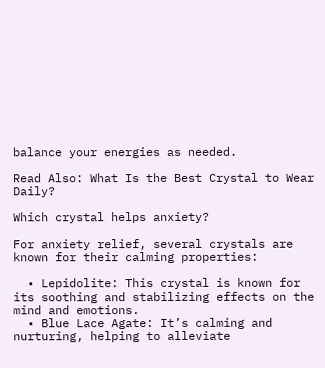balance your energies as needed.

Read Also: What Is the Best Crystal to Wear Daily?

Which crystal helps anxiety?

For anxiety relief, several crystals are known for their calming properties:

  • Lepidolite: This crystal is known for its soothing and stabilizing effects on the mind and emotions.
  • Blue Lace Agate: It’s calming and nurturing, helping to alleviate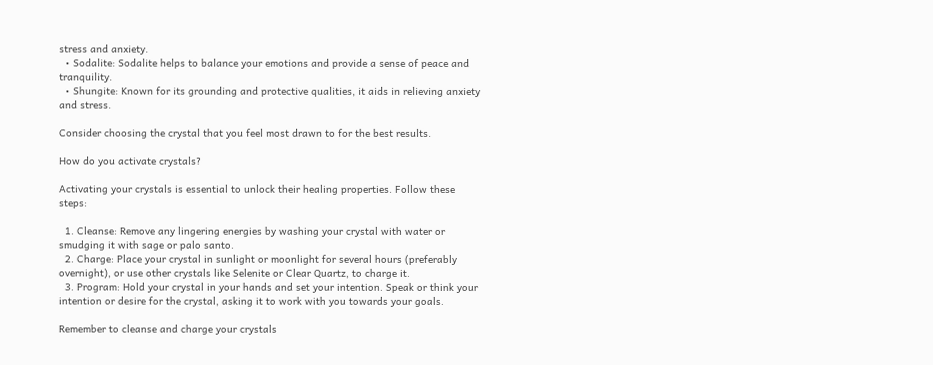stress and anxiety.
  • Sodalite: Sodalite helps to balance your emotions and provide a sense of peace and tranquility.
  • Shungite: Known for its grounding and protective qualities, it aids in relieving anxiety and stress.

Consider choosing the crystal that you feel most drawn to for the best results.

How do you activate crystals?

Activating your crystals is essential to unlock their healing properties. Follow these steps:

  1. Cleanse: Remove any lingering energies by washing your crystal with water or smudging it with sage or palo santo.
  2. Charge: Place your crystal in sunlight or moonlight for several hours (preferably overnight), or use other crystals like Selenite or Clear Quartz, to charge it.
  3. Program: Hold your crystal in your hands and set your intention. Speak or think your intention or desire for the crystal, asking it to work with you towards your goals.

Remember to cleanse and charge your crystals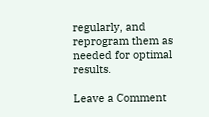regularly, and reprogram them as needed for optimal results.

Leave a Comment